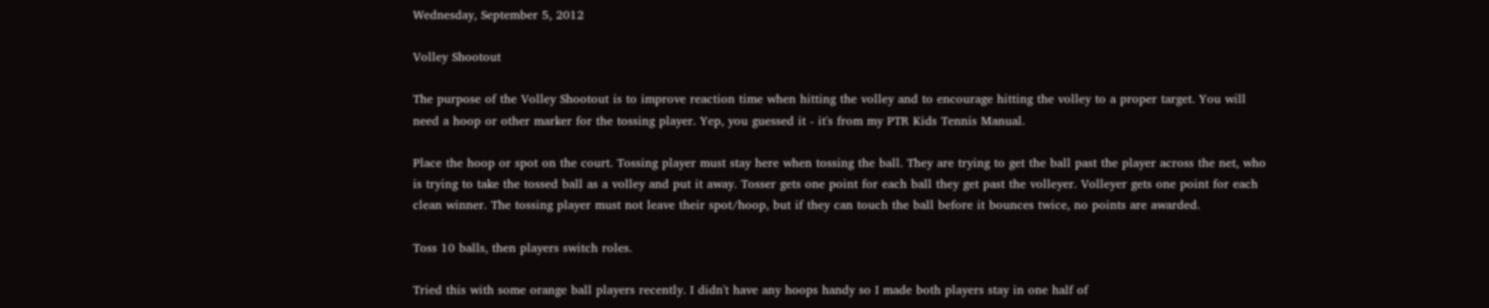Wednesday, September 5, 2012

Volley Shootout

The purpose of the Volley Shootout is to improve reaction time when hitting the volley and to encourage hitting the volley to a proper target. You will need a hoop or other marker for the tossing player. Yep, you guessed it - it's from my PTR Kids Tennis Manual.

Place the hoop or spot on the court. Tossing player must stay here when tossing the ball. They are trying to get the ball past the player across the net, who is trying to take the tossed ball as a volley and put it away. Tosser gets one point for each ball they get past the volleyer. Volleyer gets one point for each clean winner. The tossing player must not leave their spot/hoop, but if they can touch the ball before it bounces twice, no points are awarded.

Toss 10 balls, then players switch roles.

Tried this with some orange ball players recently. I didn't have any hoops handy so I made both players stay in one half of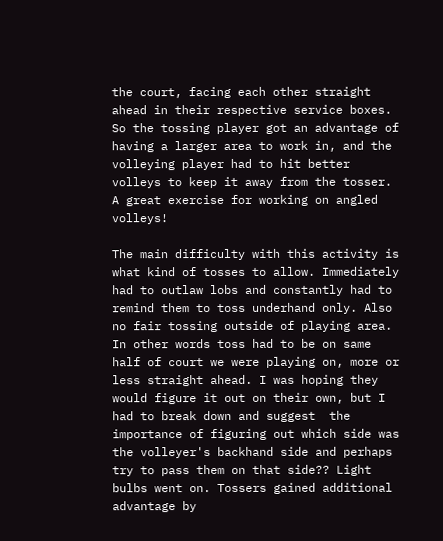the court, facing each other straight ahead in their respective service boxes. So the tossing player got an advantage of having a larger area to work in, and the volleying player had to hit better volleys to keep it away from the tosser. A great exercise for working on angled volleys!

The main difficulty with this activity is what kind of tosses to allow. Immediately had to outlaw lobs and constantly had to remind them to toss underhand only. Also no fair tossing outside of playing area. In other words toss had to be on same half of court we were playing on, more or less straight ahead. I was hoping they would figure it out on their own, but I had to break down and suggest  the importance of figuring out which side was the volleyer's backhand side and perhaps try to pass them on that side?? Light bulbs went on. Tossers gained additional advantage by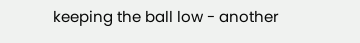keeping the ball low - another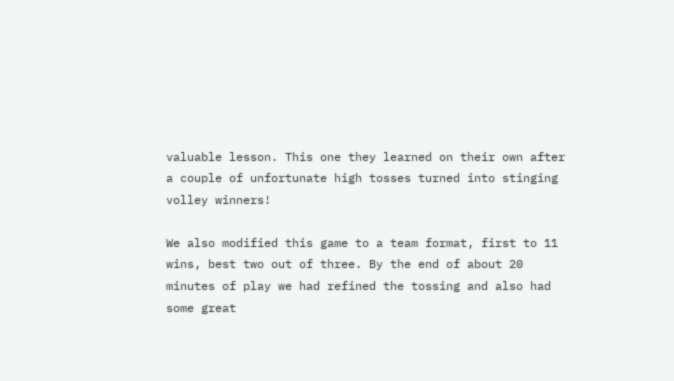valuable lesson. This one they learned on their own after a couple of unfortunate high tosses turned into stinging volley winners!

We also modified this game to a team format, first to 11 wins, best two out of three. By the end of about 20 minutes of play we had refined the tossing and also had some great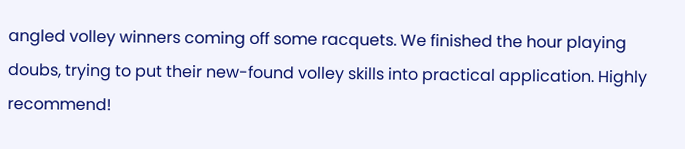angled volley winners coming off some racquets. We finished the hour playing doubs, trying to put their new-found volley skills into practical application. Highly recommend!